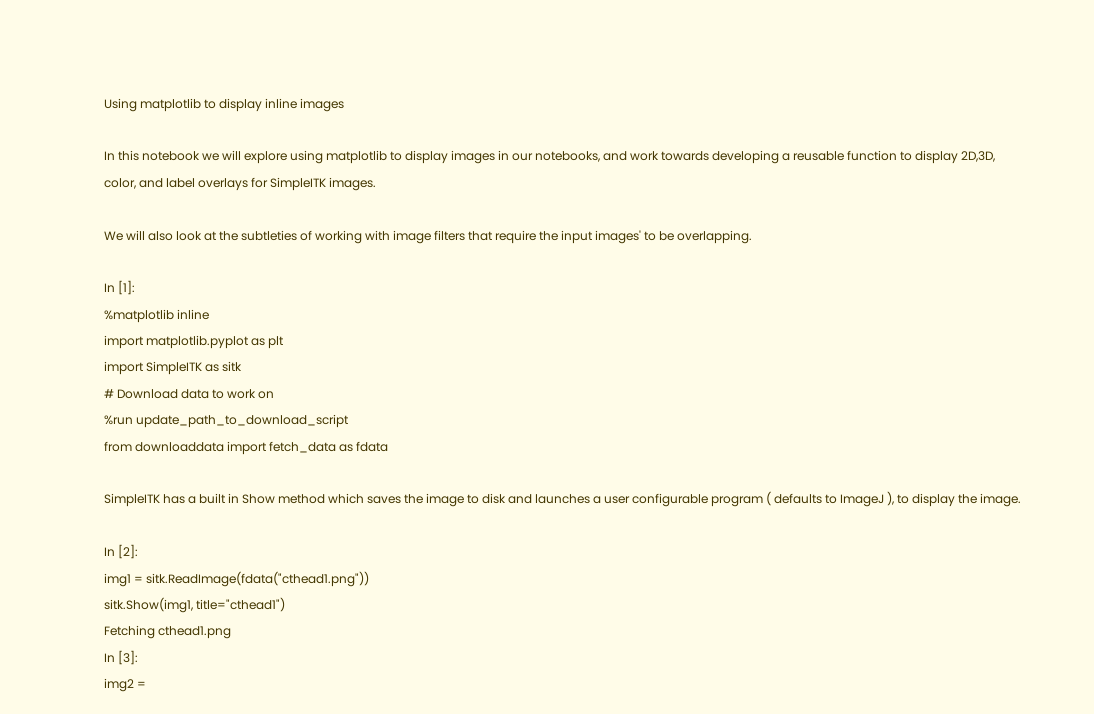Using matplotlib to display inline images

In this notebook we will explore using matplotlib to display images in our notebooks, and work towards developing a reusable function to display 2D,3D, color, and label overlays for SimpleITK images.

We will also look at the subtleties of working with image filters that require the input images' to be overlapping.

In [1]:
%matplotlib inline
import matplotlib.pyplot as plt
import SimpleITK as sitk
# Download data to work on
%run update_path_to_download_script
from downloaddata import fetch_data as fdata

SimpleITK has a built in Show method which saves the image to disk and launches a user configurable program ( defaults to ImageJ ), to display the image.

In [2]:
img1 = sitk.ReadImage(fdata("cthead1.png"))
sitk.Show(img1, title="cthead1")
Fetching cthead1.png
In [3]:
img2 =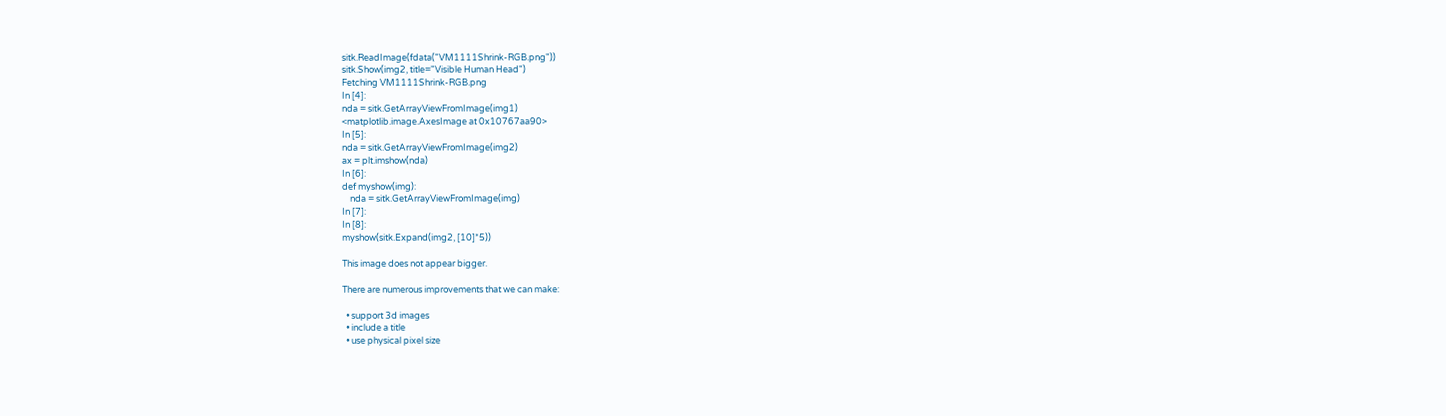sitk.ReadImage(fdata("VM1111Shrink-RGB.png"))
sitk.Show(img2, title="Visible Human Head")
Fetching VM1111Shrink-RGB.png
In [4]:
nda = sitk.GetArrayViewFromImage(img1)
<matplotlib.image.AxesImage at 0x10767aa90>
In [5]:
nda = sitk.GetArrayViewFromImage(img2)
ax = plt.imshow(nda)
In [6]:
def myshow(img):
    nda = sitk.GetArrayViewFromImage(img)
In [7]:
In [8]:
myshow(sitk.Expand(img2, [10]*5))

This image does not appear bigger.

There are numerous improvements that we can make:

  • support 3d images
  • include a title
  • use physical pixel size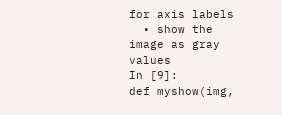for axis labels
  • show the image as gray values
In [9]:
def myshow(img,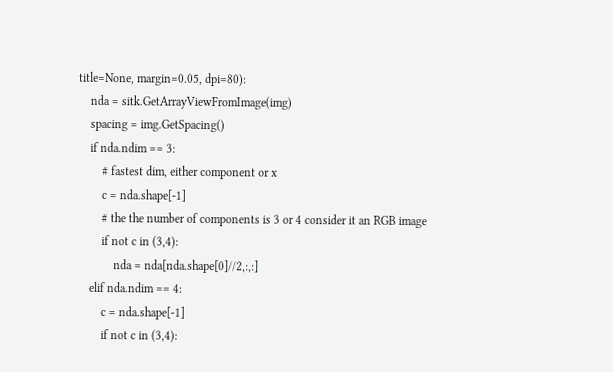title=None, margin=0.05, dpi=80):
    nda = sitk.GetArrayViewFromImage(img)
    spacing = img.GetSpacing()
    if nda.ndim == 3:
        # fastest dim, either component or x
        c = nda.shape[-1]
        # the the number of components is 3 or 4 consider it an RGB image
        if not c in (3,4):
            nda = nda[nda.shape[0]//2,:,:]
    elif nda.ndim == 4:
        c = nda.shape[-1]
        if not c in (3,4):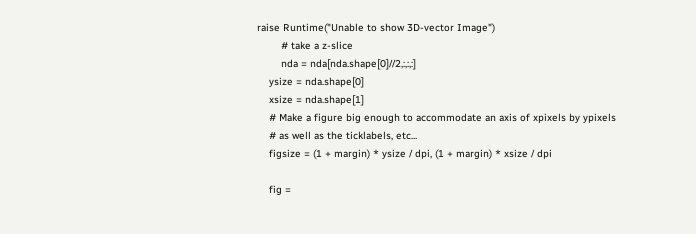raise Runtime("Unable to show 3D-vector Image")
        # take a z-slice
        nda = nda[nda.shape[0]//2,:,:,:]
    ysize = nda.shape[0]
    xsize = nda.shape[1]
    # Make a figure big enough to accommodate an axis of xpixels by ypixels
    # as well as the ticklabels, etc...
    figsize = (1 + margin) * ysize / dpi, (1 + margin) * xsize / dpi

    fig =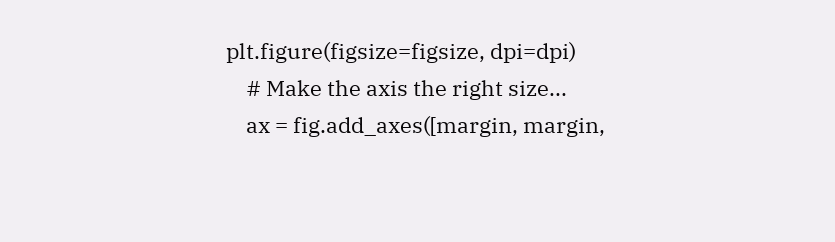plt.figure(figsize=figsize, dpi=dpi)
    # Make the axis the right size...
    ax = fig.add_axes([margin, margin,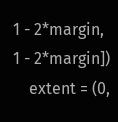1 - 2*margin, 1 - 2*margin])
    extent = (0,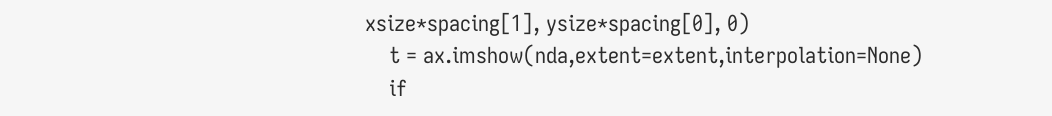xsize*spacing[1], ysize*spacing[0], 0)
    t = ax.imshow(nda,extent=extent,interpolation=None)
    if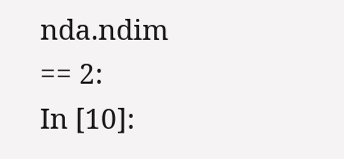nda.ndim == 2:
In [10]: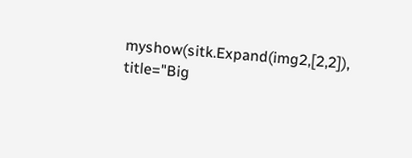myshow(sitk.Expand(img2,[2,2]), title="Big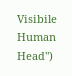Visibile Human Head")